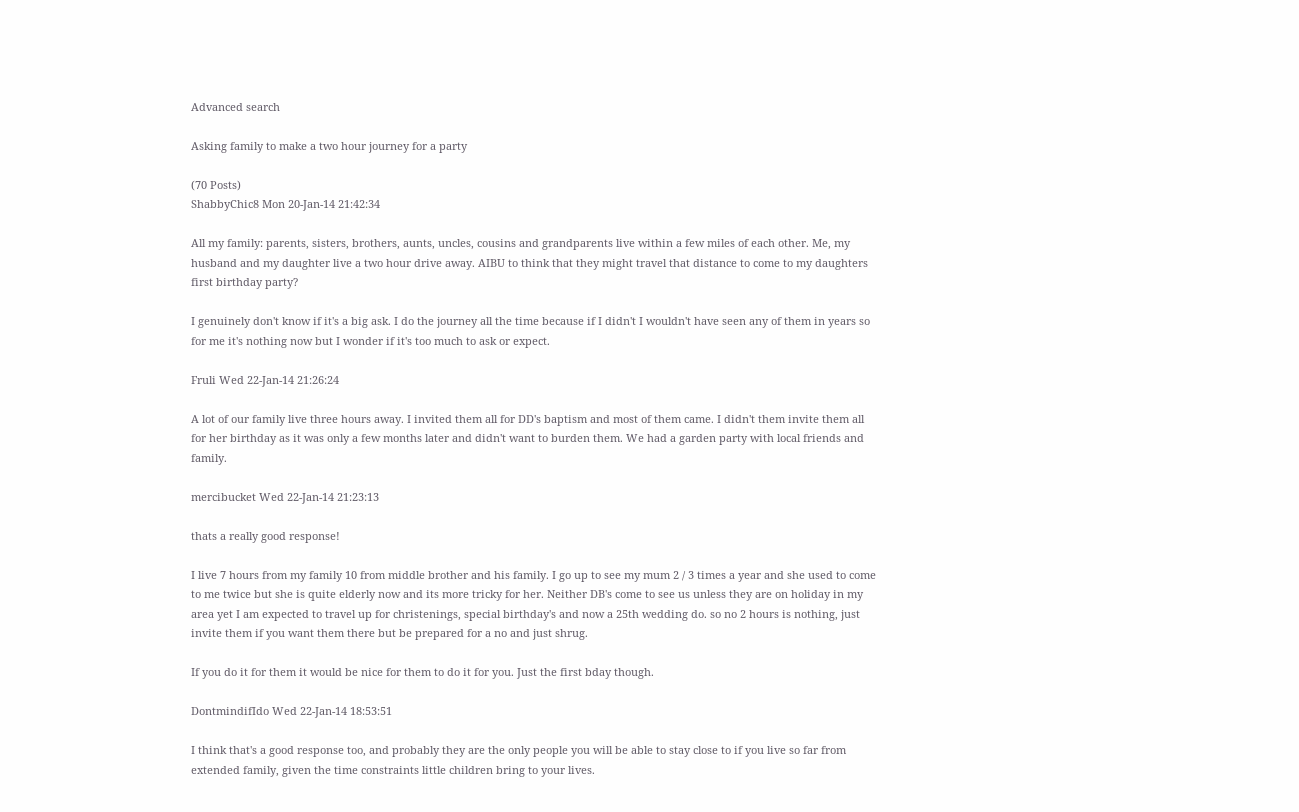Advanced search

Asking family to make a two hour journey for a party

(70 Posts)
ShabbyChic8 Mon 20-Jan-14 21:42:34

All my family: parents, sisters, brothers, aunts, uncles, cousins and grandparents live within a few miles of each other. Me, my husband and my daughter live a two hour drive away. AIBU to think that they might travel that distance to come to my daughters first birthday party?

I genuinely don't know if it's a big ask. I do the journey all the time because if I didn't I wouldn't have seen any of them in years so for me it's nothing now but I wonder if it's too much to ask or expect.

Fruli Wed 22-Jan-14 21:26:24

A lot of our family live three hours away. I invited them all for DD's baptism and most of them came. I didn't them invite them all for her birthday as it was only a few months later and didn't want to burden them. We had a garden party with local friends and family.

mercibucket Wed 22-Jan-14 21:23:13

thats a really good response!

I live 7 hours from my family 10 from middle brother and his family. I go up to see my mum 2 / 3 times a year and she used to come to me twice but she is quite elderly now and its more tricky for her. Neither DB's come to see us unless they are on holiday in my area yet I am expected to travel up for christenings, special birthday's and now a 25th wedding do. so no 2 hours is nothing, just invite them if you want them there but be prepared for a no and just shrug.

If you do it for them it would be nice for them to do it for you. Just the first bday though.

DontmindifIdo Wed 22-Jan-14 18:53:51

I think that's a good response too, and probably they are the only people you will be able to stay close to if you live so far from extended family, given the time constraints little children bring to your lives.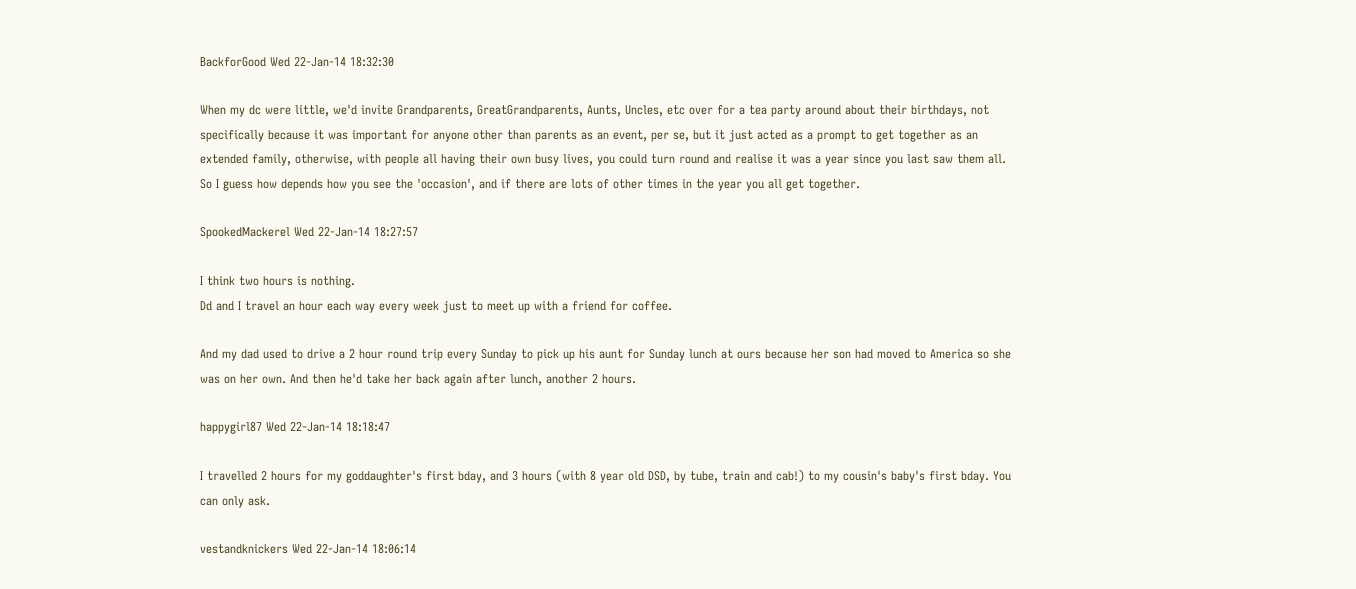BackforGood Wed 22-Jan-14 18:32:30

When my dc were little, we'd invite Grandparents, GreatGrandparents, Aunts, Uncles, etc over for a tea party around about their birthdays, not specifically because it was important for anyone other than parents as an event, per se, but it just acted as a prompt to get together as an extended family, otherwise, with people all having their own busy lives, you could turn round and realise it was a year since you last saw them all.
So I guess how depends how you see the 'occasion', and if there are lots of other times in the year you all get together.

SpookedMackerel Wed 22-Jan-14 18:27:57

I think two hours is nothing.
Dd and I travel an hour each way every week just to meet up with a friend for coffee.

And my dad used to drive a 2 hour round trip every Sunday to pick up his aunt for Sunday lunch at ours because her son had moved to America so she was on her own. And then he'd take her back again after lunch, another 2 hours.

happygirl87 Wed 22-Jan-14 18:18:47

I travelled 2 hours for my goddaughter's first bday, and 3 hours (with 8 year old DSD, by tube, train and cab!) to my cousin's baby's first bday. You can only ask.

vestandknickers Wed 22-Jan-14 18:06:14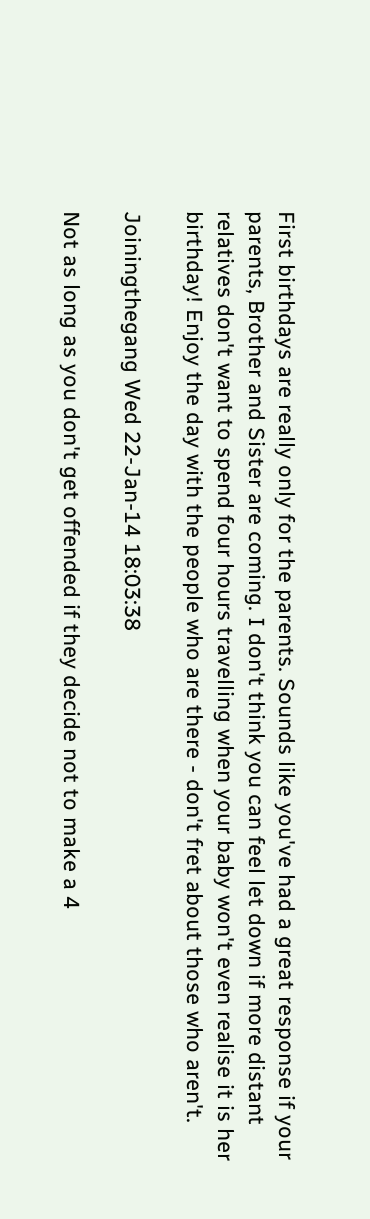First birthdays are really only for the parents. Sounds like you've had a great response if your parents, Brother and Sister are coming. I don't think you can feel let down if more distant relatives don't want to spend four hours travelling when your baby won't even realise it is her birthday! Enjoy the day with the people who are there - don't fret about those who aren't.

Joiningthegang Wed 22-Jan-14 18:03:38

Not as long as you don't get offended if they decide not to make a 4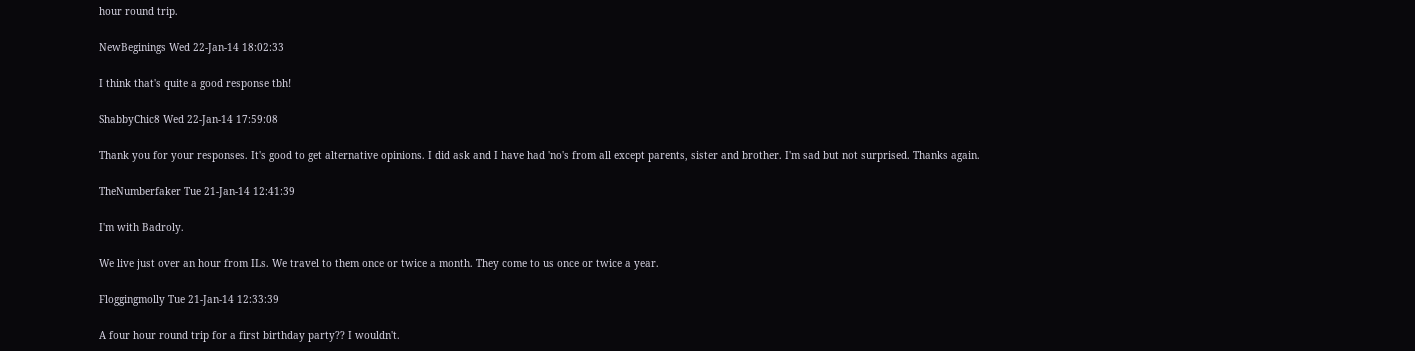hour round trip.

NewBeginings Wed 22-Jan-14 18:02:33

I think that's quite a good response tbh!

ShabbyChic8 Wed 22-Jan-14 17:59:08

Thank you for your responses. It's good to get alternative opinions. I did ask and I have had 'no's from all except parents, sister and brother. I'm sad but not surprised. Thanks again.

TheNumberfaker Tue 21-Jan-14 12:41:39

I'm with Badroly.

We live just over an hour from ILs. We travel to them once or twice a month. They come to us once or twice a year.

Floggingmolly Tue 21-Jan-14 12:33:39

A four hour round trip for a first birthday party?? I wouldn't.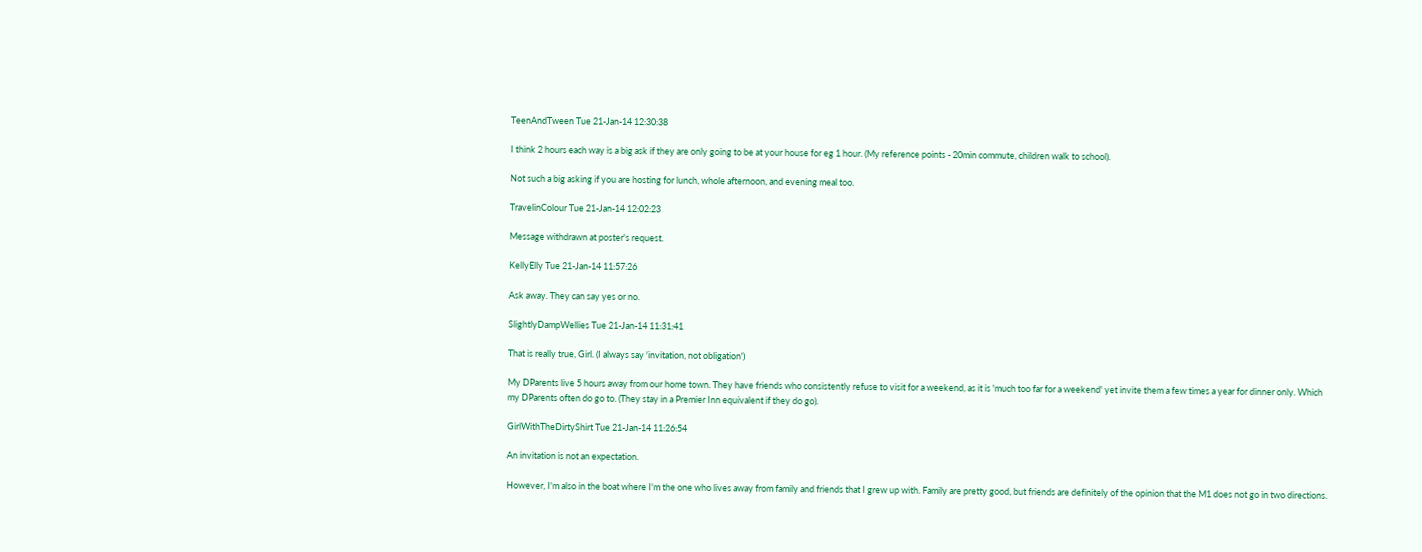TeenAndTween Tue 21-Jan-14 12:30:38

I think 2 hours each way is a big ask if they are only going to be at your house for eg 1 hour. (My reference points - 20min commute, children walk to school).

Not such a big asking if you are hosting for lunch, whole afternoon, and evening meal too.

TravelinColour Tue 21-Jan-14 12:02:23

Message withdrawn at poster's request.

KellyElly Tue 21-Jan-14 11:57:26

Ask away. They can say yes or no.

SlightlyDampWellies Tue 21-Jan-14 11:31:41

That is really true, Girl. (I always say 'invitation, not obligation')

My DParents live 5 hours away from our home town. They have friends who consistently refuse to visit for a weekend, as it is 'much too far for a weekend' yet invite them a few times a year for dinner only. Which my DParents often do go to. (They stay in a Premier Inn equivalent if they do go).

GirlWithTheDirtyShirt Tue 21-Jan-14 11:26:54

An invitation is not an expectation.

However, I'm also in the boat where I'm the one who lives away from family and friends that I grew up with. Family are pretty good, but friends are definitely of the opinion that the M1 does not go in two directions.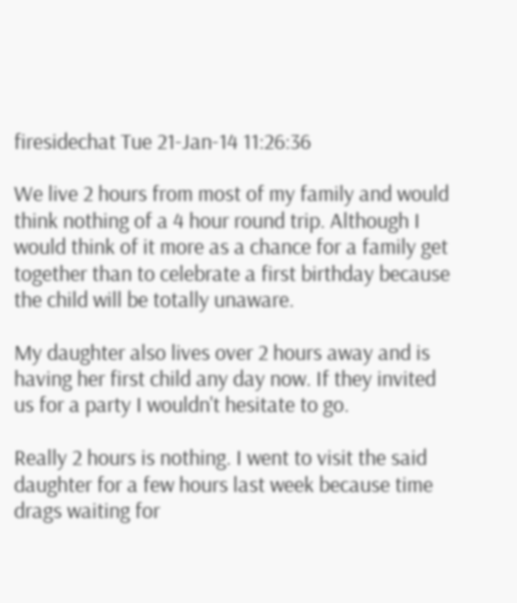firesidechat Tue 21-Jan-14 11:26:36

We live 2 hours from most of my family and would think nothing of a 4 hour round trip. Although I would think of it more as a chance for a family get together than to celebrate a first birthday because the child will be totally unaware.

My daughter also lives over 2 hours away and is having her first child any day now. If they invited us for a party I wouldn't hesitate to go.

Really 2 hours is nothing. I went to visit the said daughter for a few hours last week because time drags waiting for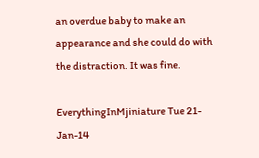an overdue baby to make an appearance and she could do with the distraction. It was fine.

EverythingInMjiniature Tue 21-Jan-14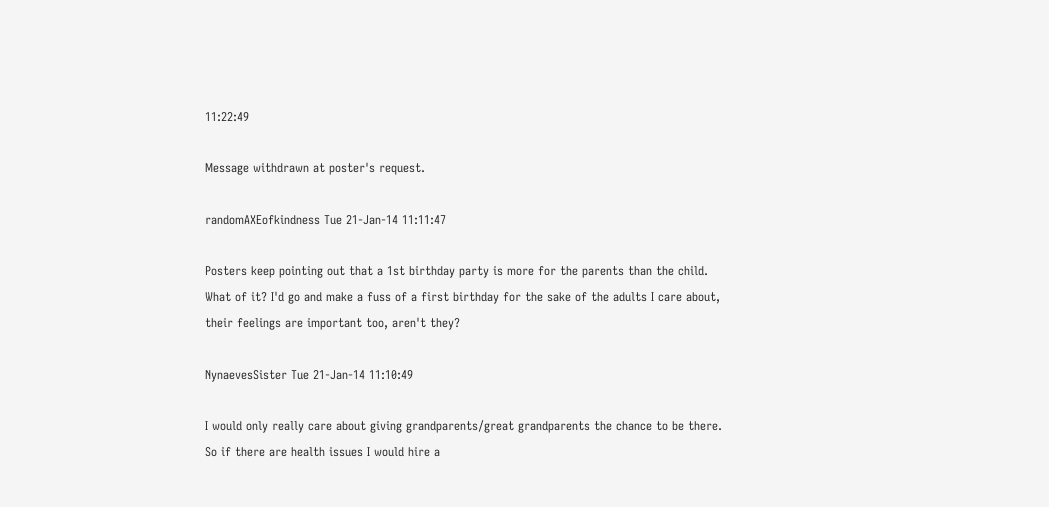11:22:49

Message withdrawn at poster's request.

randomAXEofkindness Tue 21-Jan-14 11:11:47

Posters keep pointing out that a 1st birthday party is more for the parents than the child. What of it? I'd go and make a fuss of a first birthday for the sake of the adults I care about, their feelings are important too, aren't they?

NynaevesSister Tue 21-Jan-14 11:10:49

I would only really care about giving grandparents/great grandparents the chance to be there. So if there are health issues I would hire a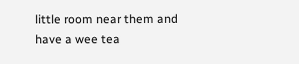little room near them and have a wee tea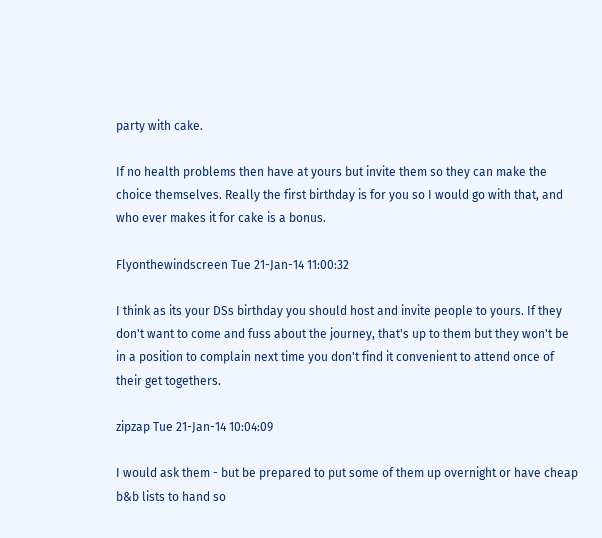party with cake.

If no health problems then have at yours but invite them so they can make the choice themselves. Really the first birthday is for you so I would go with that, and who ever makes it for cake is a bonus.

Flyonthewindscreen Tue 21-Jan-14 11:00:32

I think as its your DSs birthday you should host and invite people to yours. If they don't want to come and fuss about the journey, that's up to them but they won't be in a position to complain next time you don't find it convenient to attend once of their get togethers.

zipzap Tue 21-Jan-14 10:04:09

I would ask them - but be prepared to put some of them up overnight or have cheap b&b lists to hand so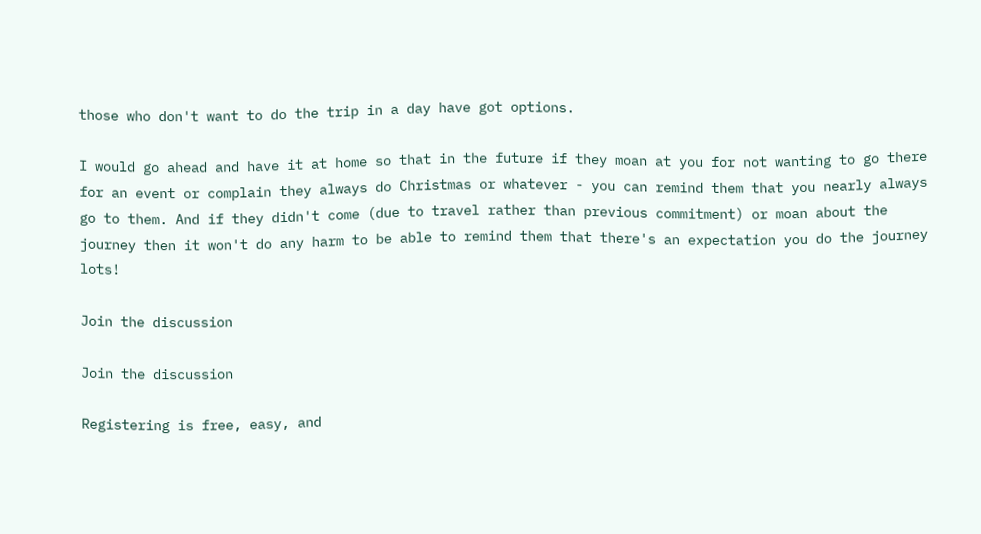those who don't want to do the trip in a day have got options.

I would go ahead and have it at home so that in the future if they moan at you for not wanting to go there for an event or complain they always do Christmas or whatever - you can remind them that you nearly always go to them. And if they didn't come (due to travel rather than previous commitment) or moan about the journey then it won't do any harm to be able to remind them that there's an expectation you do the journey lots!

Join the discussion

Join the discussion

Registering is free, easy, and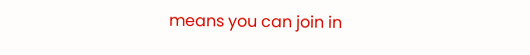means you can join in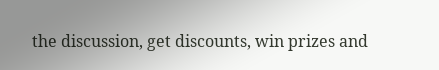the discussion, get discounts, win prizes and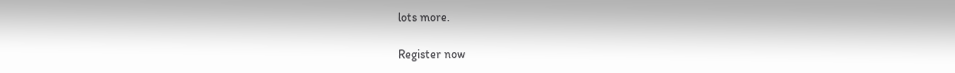lots more.

Register now